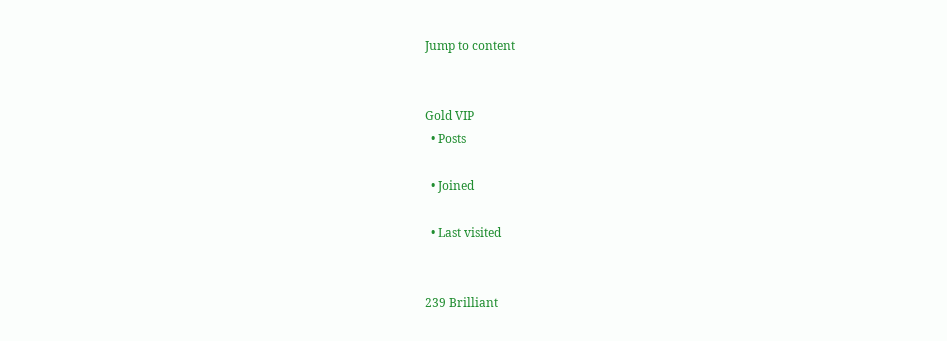Jump to content


Gold VIP
  • Posts

  • Joined

  • Last visited


239 Brilliant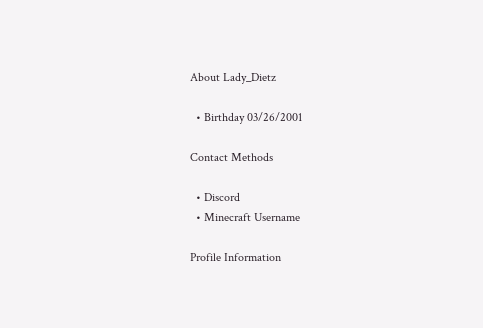About Lady_Dietz

  • Birthday 03/26/2001

Contact Methods

  • Discord
  • Minecraft Username

Profile Information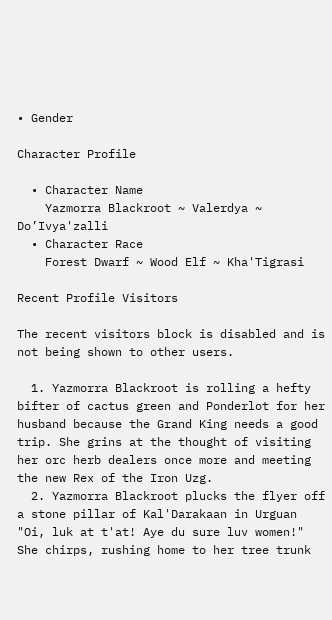• Gender

Character Profile

  • Character Name
    Yazmorra Blackroot ~ Valerdya ~ Do’Ivya'zalli
  • Character Race
    Forest Dwarf ~ Wood Elf ~ Kha'Tigrasi

Recent Profile Visitors

The recent visitors block is disabled and is not being shown to other users.

  1. Yazmorra Blackroot is rolling a hefty bifter of cactus green and Ponderlot for her husband because the Grand King needs a good trip. She grins at the thought of visiting her orc herb dealers once more and meeting the new Rex of the Iron Uzg.
  2. Yazmorra Blackroot plucks the flyer off a stone pillar of Kal'Darakaan in Urguan "Oi, luk at t'at! Aye du sure luv women!" She chirps, rushing home to her tree trunk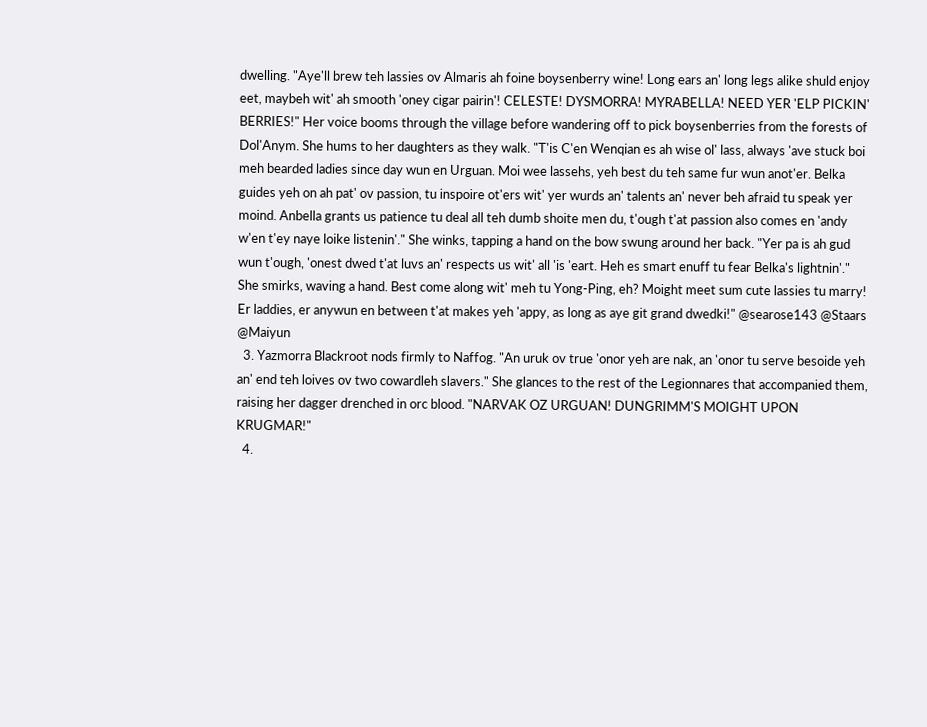dwelling. "Aye'll brew teh lassies ov Almaris ah foine boysenberry wine! Long ears an' long legs alike shuld enjoy eet, maybeh wit' ah smooth 'oney cigar pairin'! CELESTE! DYSMORRA! MYRABELLA! NEED YER 'ELP PICKIN' BERRIES!" Her voice booms through the village before wandering off to pick boysenberries from the forests of Dol'Anym. She hums to her daughters as they walk. "T'is C'en Wenqian es ah wise ol' lass, always 'ave stuck boi meh bearded ladies since day wun en Urguan. Moi wee lassehs, yeh best du teh same fur wun anot'er. Belka guides yeh on ah pat' ov passion, tu inspoire ot'ers wit' yer wurds an' talents an' never beh afraid tu speak yer moind. Anbella grants us patience tu deal all teh dumb shoite men du, t'ough t'at passion also comes en 'andy w'en t'ey naye loike listenin'." She winks, tapping a hand on the bow swung around her back. "Yer pa is ah gud wun t'ough, 'onest dwed t'at luvs an' respects us wit' all 'is 'eart. Heh es smart enuff tu fear Belka's lightnin'." She smirks, waving a hand. Best come along wit' meh tu Yong-Ping, eh? Moight meet sum cute lassies tu marry! Er laddies, er anywun en between t'at makes yeh 'appy, as long as aye git grand dwedki!" @searose143 @Staars @Maiyun
  3. Yazmorra Blackroot nods firmly to Naffog. "An uruk ov true 'onor yeh are nak, an 'onor tu serve besoide yeh an' end teh loives ov two cowardleh slavers." She glances to the rest of the Legionnares that accompanied them, raising her dagger drenched in orc blood. "NARVAK OZ URGUAN! DUNGRIMM'S MOIGHT UPON KRUGMAR!"
  4.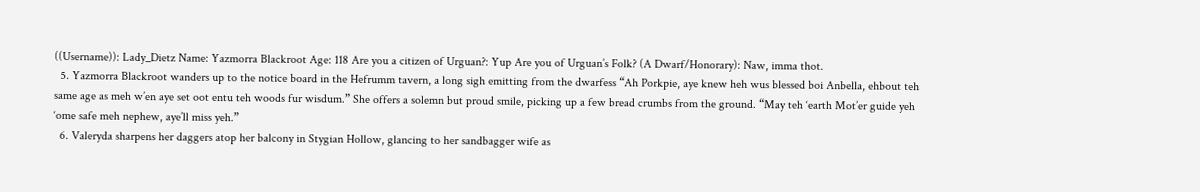((Username)): Lady_Dietz Name: Yazmorra Blackroot Age: 118 Are you a citizen of Urguan?: Yup Are you of Urguan’s Folk? (A Dwarf/Honorary): Naw, imma thot.
  5. Yazmorra Blackroot wanders up to the notice board in the Hefrumm tavern, a long sigh emitting from the dwarfess “Ah Porkpie, aye knew heh wus blessed boi Anbella, ehbout teh same age as meh w’en aye set oot entu teh woods fur wisdum.” She offers a solemn but proud smile, picking up a few bread crumbs from the ground. “May teh ‘earth Mot’er guide yeh ‘ome safe meh nephew, aye’ll miss yeh.”
  6. Valeryda sharpens her daggers atop her balcony in Stygian Hollow, glancing to her sandbagger wife as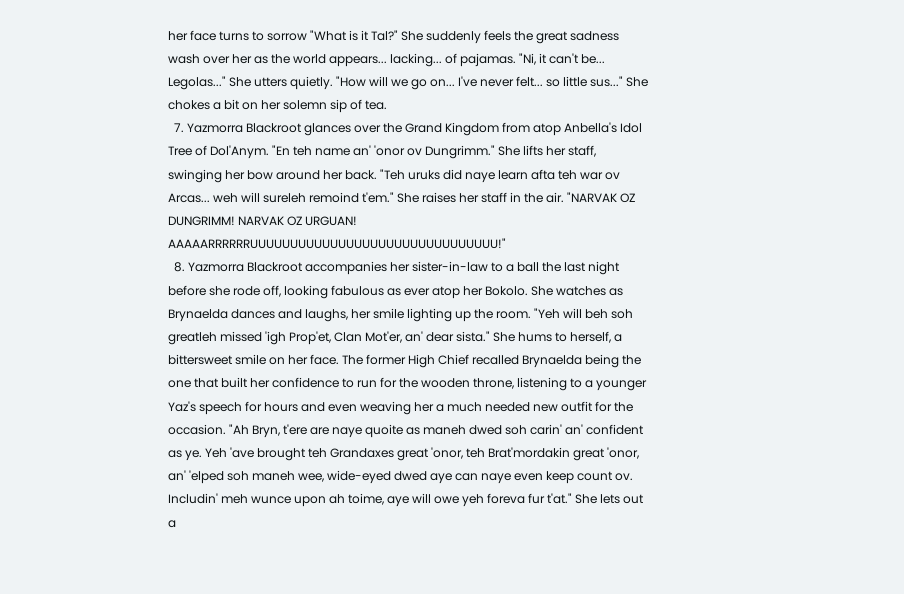her face turns to sorrow "What is it Tal?" She suddenly feels the great sadness wash over her as the world appears... lacking... of pajamas. "Ni, it can't be... Legolas..." She utters quietly. "How will we go on... I've never felt... so little sus..." She chokes a bit on her solemn sip of tea.
  7. Yazmorra Blackroot glances over the Grand Kingdom from atop Anbella's Idol Tree of Dol'Anym. "En teh name an' 'onor ov Dungrimm." She lifts her staff, swinging her bow around her back. "Teh uruks did naye learn afta teh war ov Arcas... weh will sureleh remoind t'em." She raises her staff in the air. "NARVAK OZ DUNGRIMM! NARVAK OZ URGUAN! AAAAARRRRRRUUUUUUUUUUUUUUUUUUUUUUUUUUUUUUU!"
  8. Yazmorra Blackroot accompanies her sister-in-law to a ball the last night before she rode off, looking fabulous as ever atop her Bokolo. She watches as Brynaelda dances and laughs, her smile lighting up the room. "Yeh will beh soh greatleh missed 'igh Prop'et, Clan Mot'er, an' dear sista." She hums to herself, a bittersweet smile on her face. The former High Chief recalled Brynaelda being the one that built her confidence to run for the wooden throne, listening to a younger Yaz's speech for hours and even weaving her a much needed new outfit for the occasion. "Ah Bryn, t'ere are naye quoite as maneh dwed soh carin' an' confident as ye. Yeh 'ave brought teh Grandaxes great 'onor, teh Brat'mordakin great 'onor, an' 'elped soh maneh wee, wide-eyed dwed aye can naye even keep count ov. Includin' meh wunce upon ah toime, aye will owe yeh foreva fur t'at." She lets out a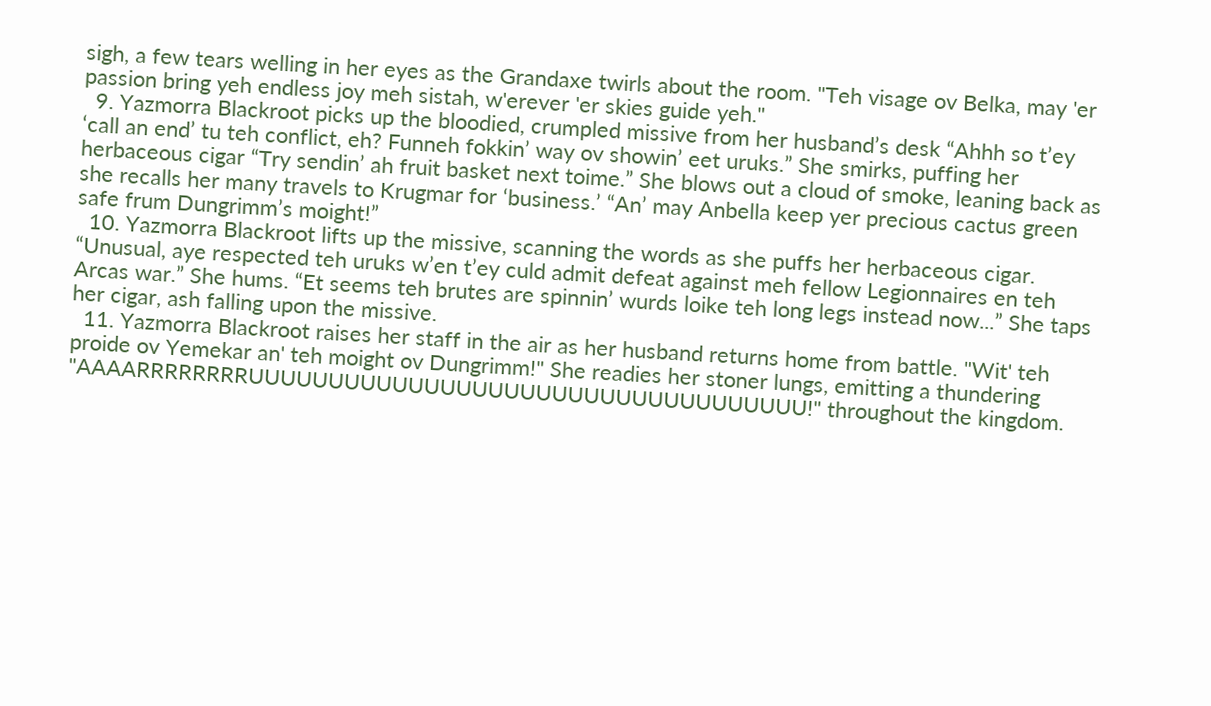sigh, a few tears welling in her eyes as the Grandaxe twirls about the room. "Teh visage ov Belka, may 'er passion bring yeh endless joy meh sistah, w'erever 'er skies guide yeh."
  9. Yazmorra Blackroot picks up the bloodied, crumpled missive from her husband’s desk “Ahhh so t’ey ‘call an end’ tu teh conflict, eh? Funneh fokkin’ way ov showin’ eet uruks.” She smirks, puffing her herbaceous cigar “Try sendin’ ah fruit basket next toime.” She blows out a cloud of smoke, leaning back as she recalls her many travels to Krugmar for ‘business.’ “An’ may Anbella keep yer precious cactus green safe frum Dungrimm’s moight!”
  10. Yazmorra Blackroot lifts up the missive, scanning the words as she puffs her herbaceous cigar. “Unusual, aye respected teh uruks w’en t’ey culd admit defeat against meh fellow Legionnaires en teh Arcas war.” She hums. “Et seems teh brutes are spinnin’ wurds loike teh long legs instead now...” She taps her cigar, ash falling upon the missive.
  11. Yazmorra Blackroot raises her staff in the air as her husband returns home from battle. "Wit' teh proide ov Yemekar an' teh moight ov Dungrimm!" She readies her stoner lungs, emitting a thundering "AAAARRRRRRRRUUUUUUUUUUUUUUUUUUUUUUUUUUUUUUUUUUU!" throughout the kingdom.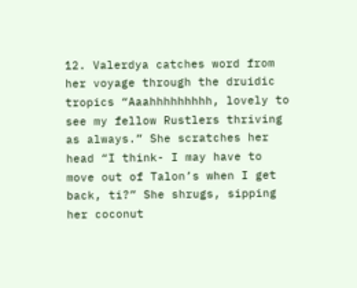12. Valerdya catches word from her voyage through the druidic tropics “Aaahhhhhhhhh, lovely to see my fellow Rustlers thriving as always.” She scratches her head “I think- I may have to move out of Talon’s when I get back, ti?” She shrugs, sipping her coconut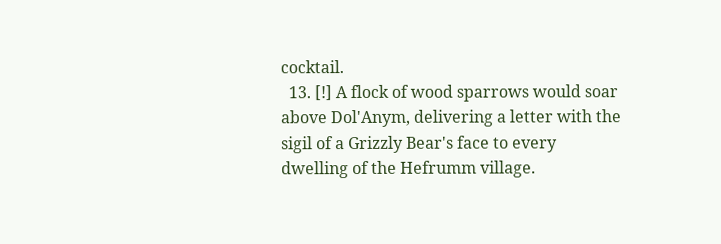cocktail.
  13. [!] A flock of wood sparrows would soar above Dol'Anym, delivering a letter with the sigil of a Grizzly Bear's face to every dwelling of the Hefrumm village.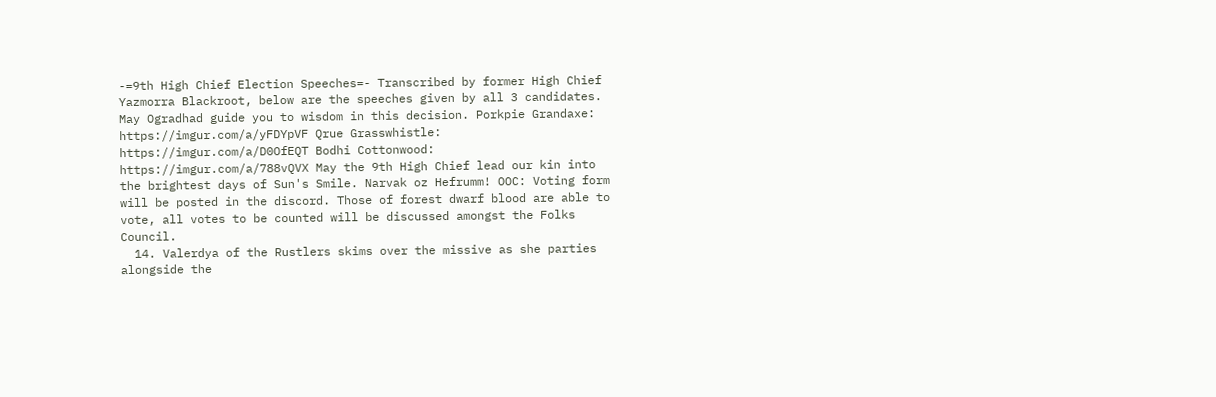-=9th High Chief Election Speeches=- Transcribed by former High Chief Yazmorra Blackroot, below are the speeches given by all 3 candidates. May Ogradhad guide you to wisdom in this decision. Porkpie Grandaxe: https://imgur.com/a/yFDYpVF Qrue Grasswhistle: https://imgur.com/a/D0OfEQT Bodhi Cottonwood: https://imgur.com/a/788vQVX May the 9th High Chief lead our kin into the brightest days of Sun's Smile. Narvak oz Hefrumm! OOC: Voting form will be posted in the discord. Those of forest dwarf blood are able to vote, all votes to be counted will be discussed amongst the Folks Council.
  14. Valerdya of the Rustlers skims over the missive as she parties alongside the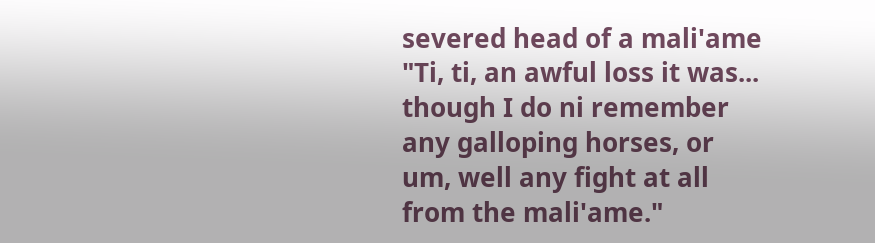severed head of a mali'ame "Ti, ti, an awful loss it was... though I do ni remember any galloping horses, or um, well any fight at all from the mali'ame."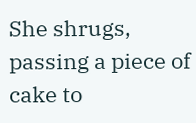She shrugs, passing a piece of cake to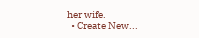her wife.
  • Create New...